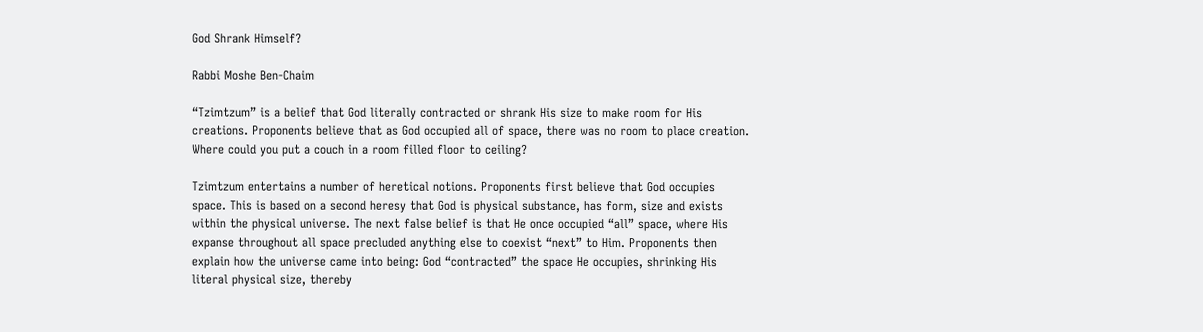God Shrank Himself?

Rabbi Moshe Ben-Chaim

“Tzimtzum” is a belief that God literally contracted or shrank His size to make room for His creations. Proponents believe that as God occupied all of space, there was no room to place creation. Where could you put a couch in a room filled floor to ceiling?

Tzimtzum entertains a number of heretical notions. Proponents first believe that God occupies space. This is based on a second heresy that God is physical substance, has form, size and exists within the physical universe. The next false belief is that He once occupied “all” space, where His expanse throughout all space precluded anything else to coexist “next” to Him. Proponents then explain how the universe came into being: God “contracted” the space He occupies, shrinking His literal physical size, thereby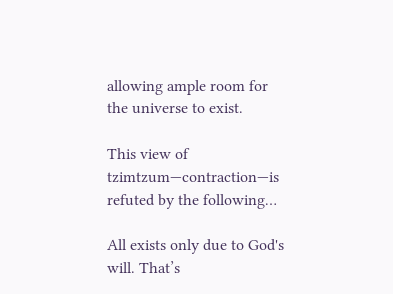allowing ample room for the universe to exist.

This view of tzimtzum—contraction—is refuted by the following…

All exists only due to God's will. That’s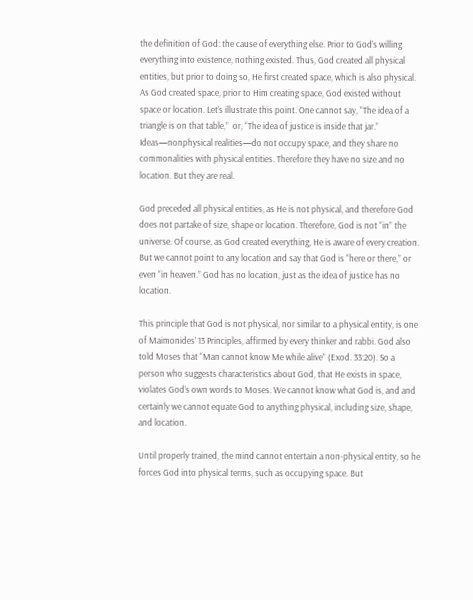the definition of God: the cause of everything else. Prior to God’s willing everything into existence, nothing existed. Thus, God created all physical entities, but prior to doing so, He first created space, which is also physical. As God created space, prior to Him creating space, God existed without space or location. Let’s illustrate this point. One cannot say, “The idea of a triangle is on that table,”  or, “The idea of justice is inside that jar.”  Ideas—nonphysical realities—do not occupy space, and they share no commonalities with physical entities. Therefore they have no size and no location. But they are real.

God preceded all physical entities, as He is not physical, and therefore God does not partake of size, shape or location. Therefore, God is not “in” the universe. Of course, as God created everything, He is aware of every creation. But we cannot point to any location and say that God is “here or there,” or even “in heaven.” God has no location, just as the idea of justice has no location.

This principle that God is not physical, nor similar to a physical entity, is one of Maimonides’ 13 Principles, affirmed by every thinker and rabbi. God also told Moses that “Man cannot know Me while alive” (Exod. 33:20). So a person who suggests characteristics about God, that He exists in space, violates God’s own words to Moses. We cannot know what God is, and and certainly we cannot equate God to anything physical, including size, shape, and location.

Until properly trained, the mind cannot entertain a non-physical entity, so he forces God into physical terms, such as occupying space. But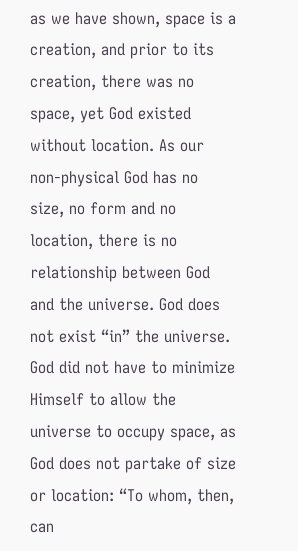as we have shown, space is a creation, and prior to its creation, there was no space, yet God existed without location. As our non-physical God has no size, no form and no location, there is no relationship between God and the universe. God does not exist “in” the universe. God did not have to minimize Himself to allow the universe to occupy space, as God does not partake of size or location: “To whom, then, can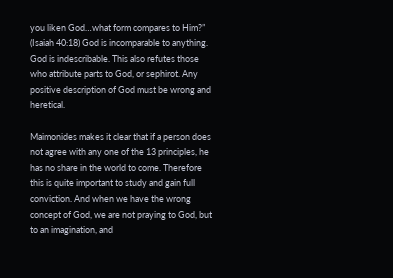you liken God…what form compares to Him?” (Isaiah 40:18) God is incomparable to anything. God is indescribable. This also refutes those who attribute parts to God, or sephirot. Any positive description of God must be wrong and heretical.

Maimonides makes it clear that if a person does not agree with any one of the 13 principles, he has no share in the world to come. Therefore this is quite important to study and gain full conviction. And when we have the wrong concept of God, we are not praying to God, but to an imagination, and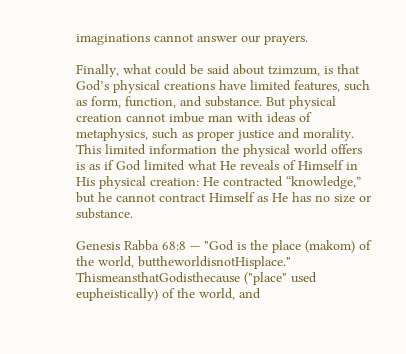imaginations cannot answer our prayers.

Finally, what could be said about tzimzum, is that God’s physical creations have limited features, such as form, function, and substance. But physical creation cannot imbue man with ideas of metaphysics, such as proper justice and morality. This limited information the physical world offers is as if God limited what He reveals of Himself in His physical creation: He contracted “knowledge,” but he cannot contract Himself as He has no size or substance.

Genesis Rabba 68:8 — "God is the place (makom) of the world, buttheworldisnotHisplace." ThismeansthatGodisthecause ("place" used eupheistically) of the world, and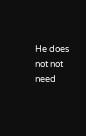He does not not need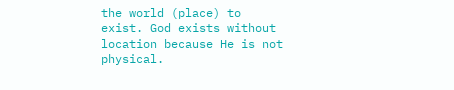the world (place) to exist. God exists without location because He is not physical.